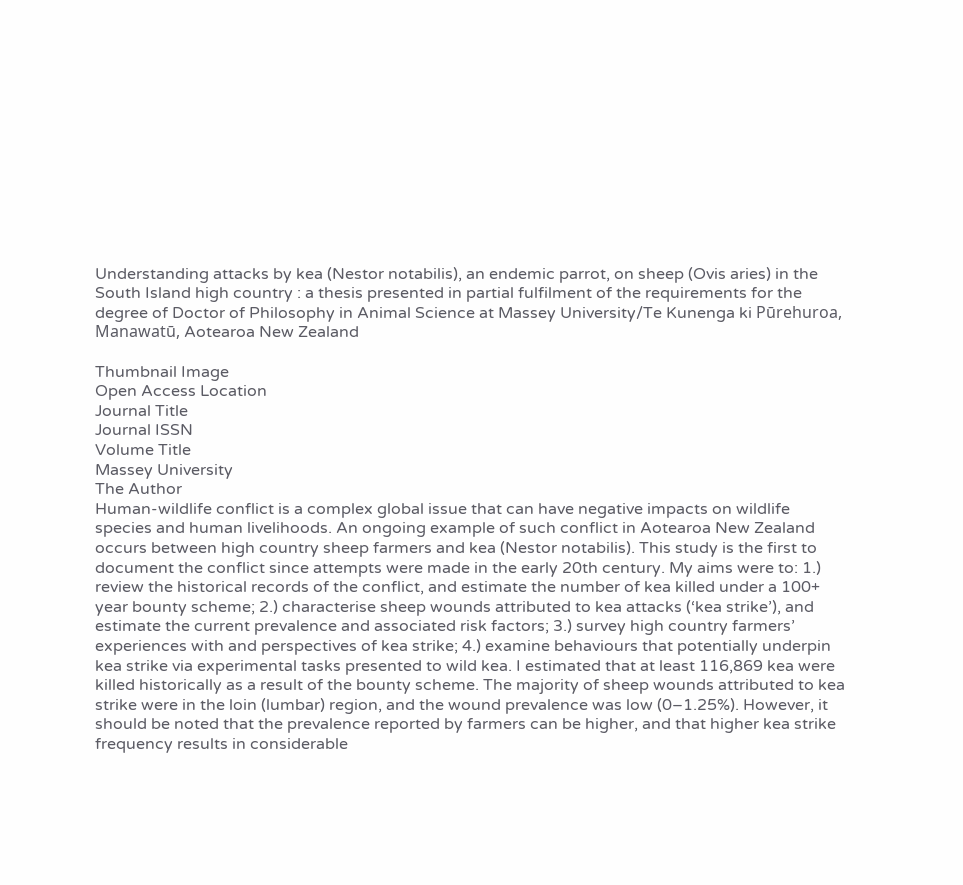Understanding attacks by kea (Nestor notabilis), an endemic parrot, on sheep (Ovis aries) in the South Island high country : a thesis presented in partial fulfilment of the requirements for the degree of Doctor of Philosophy in Animal Science at Massey University/Te Kunenga ki Pūrehuroa, Manawatū, Aotearoa New Zealand

Thumbnail Image
Open Access Location
Journal Title
Journal ISSN
Volume Title
Massey University
The Author
Human-wildlife conflict is a complex global issue that can have negative impacts on wildlife species and human livelihoods. An ongoing example of such conflict in Aotearoa New Zealand occurs between high country sheep farmers and kea (Nestor notabilis). This study is the first to document the conflict since attempts were made in the early 20th century. My aims were to: 1.) review the historical records of the conflict, and estimate the number of kea killed under a 100+ year bounty scheme; 2.) characterise sheep wounds attributed to kea attacks (‘kea strike’), and estimate the current prevalence and associated risk factors; 3.) survey high country farmers’ experiences with and perspectives of kea strike; 4.) examine behaviours that potentially underpin kea strike via experimental tasks presented to wild kea. I estimated that at least 116,869 kea were killed historically as a result of the bounty scheme. The majority of sheep wounds attributed to kea strike were in the loin (lumbar) region, and the wound prevalence was low (0–1.25%). However, it should be noted that the prevalence reported by farmers can be higher, and that higher kea strike frequency results in considerable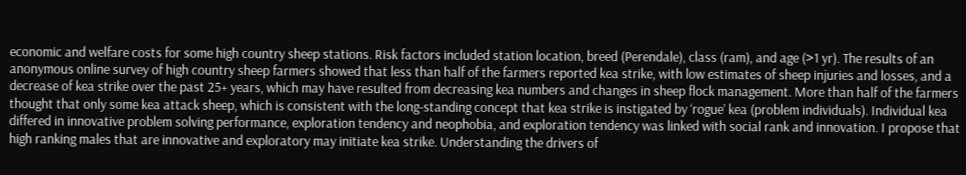economic and welfare costs for some high country sheep stations. Risk factors included station location, breed (Perendale), class (ram), and age (>1 yr). The results of an anonymous online survey of high country sheep farmers showed that less than half of the farmers reported kea strike, with low estimates of sheep injuries and losses, and a decrease of kea strike over the past 25+ years, which may have resulted from decreasing kea numbers and changes in sheep flock management. More than half of the farmers thought that only some kea attack sheep, which is consistent with the long-standing concept that kea strike is instigated by ‘rogue’ kea (problem individuals). Individual kea differed in innovative problem solving performance, exploration tendency and neophobia, and exploration tendency was linked with social rank and innovation. I propose that high ranking males that are innovative and exploratory may initiate kea strike. Understanding the drivers of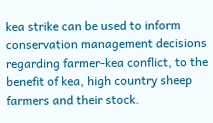kea strike can be used to inform conservation management decisions regarding farmer-kea conflict, to the benefit of kea, high country sheep farmers and their stock.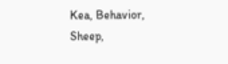Kea, Behavior, Sheep,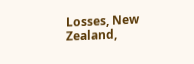Losses, New Zealand,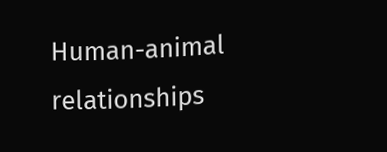Human-animal relationships